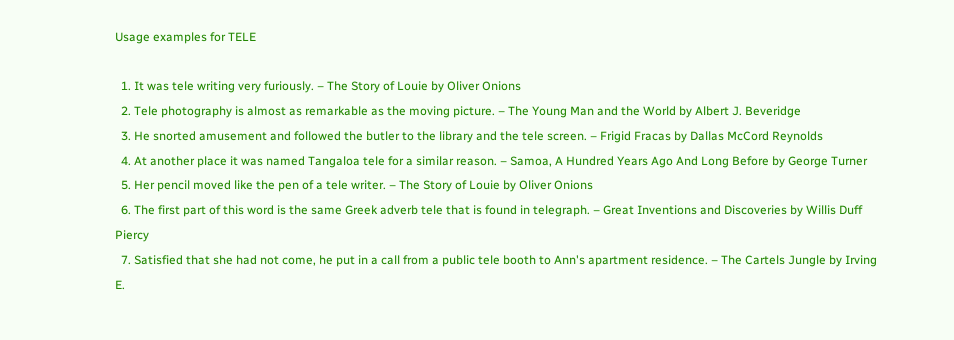Usage examples for TELE

  1. It was tele writing very furiously. – The Story of Louie by Oliver Onions
  2. Tele photography is almost as remarkable as the moving picture. – The Young Man and the World by Albert J. Beveridge
  3. He snorted amusement and followed the butler to the library and the tele screen. – Frigid Fracas by Dallas McCord Reynolds
  4. At another place it was named Tangaloa tele for a similar reason. – Samoa, A Hundred Years Ago And Long Before by George Turner
  5. Her pencil moved like the pen of a tele writer. – The Story of Louie by Oliver Onions
  6. The first part of this word is the same Greek adverb tele that is found in telegraph. – Great Inventions and Discoveries by Willis Duff Piercy
  7. Satisfied that she had not come, he put in a call from a public tele booth to Ann's apartment residence. – The Cartels Jungle by Irving E.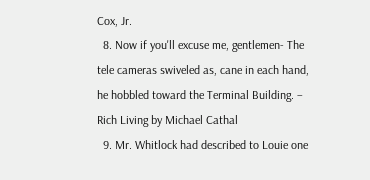Cox, Jr.
  8. Now if you'll excuse me, gentlemen- The tele cameras swiveled as, cane in each hand, he hobbled toward the Terminal Building. – Rich Living by Michael Cathal
  9. Mr. Whitlock had described to Louie one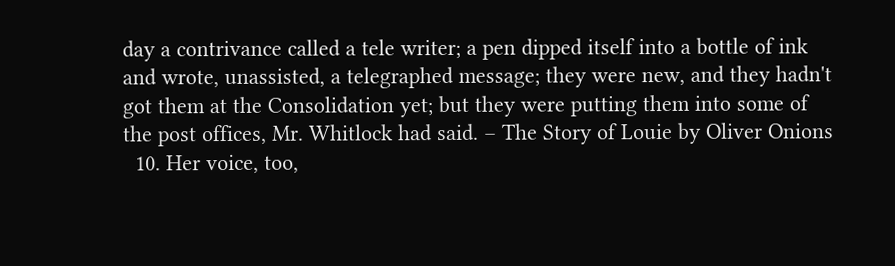day a contrivance called a tele writer; a pen dipped itself into a bottle of ink and wrote, unassisted, a telegraphed message; they were new, and they hadn't got them at the Consolidation yet; but they were putting them into some of the post offices, Mr. Whitlock had said. – The Story of Louie by Oliver Onions
  10. Her voice, too,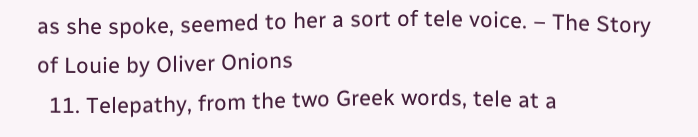as she spoke, seemed to her a sort of tele voice. – The Story of Louie by Oliver Onions
  11. Telepathy, from the two Greek words, tele at a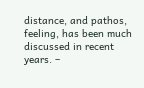distance, and pathos, feeling, has been much discussed in recent years. –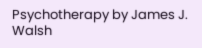Psychotherapy by James J. Walsh